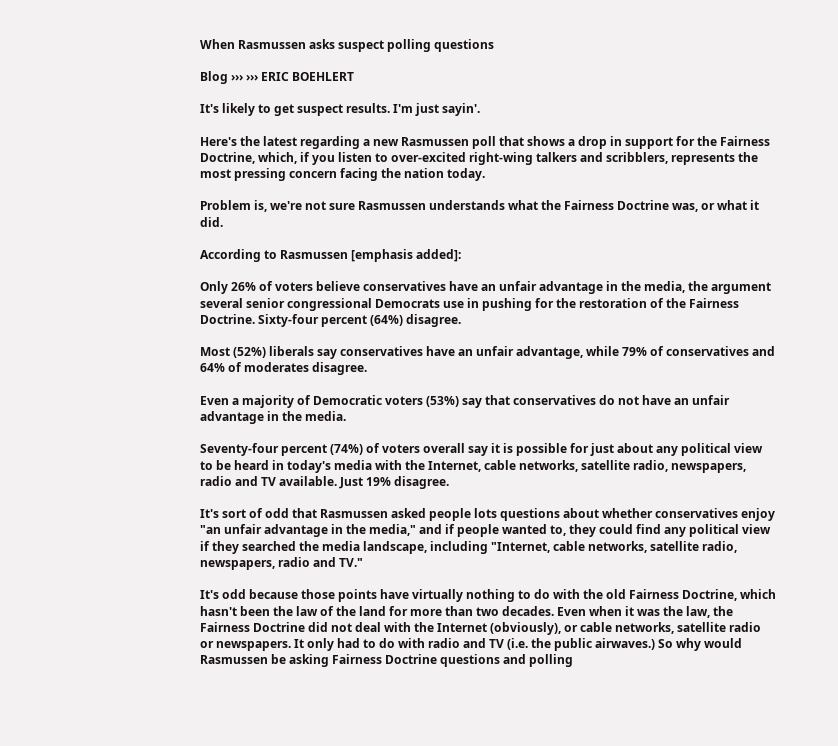When Rasmussen asks suspect polling questions

Blog ››› ››› ERIC BOEHLERT

It's likely to get suspect results. I'm just sayin'.

Here's the latest regarding a new Rasmussen poll that shows a drop in support for the Fairness Doctrine, which, if you listen to over-excited right-wing talkers and scribblers, represents the most pressing concern facing the nation today.

Problem is, we're not sure Rasmussen understands what the Fairness Doctrine was, or what it did.

According to Rasmussen [emphasis added]:

Only 26% of voters believe conservatives have an unfair advantage in the media, the argument several senior congressional Democrats use in pushing for the restoration of the Fairness Doctrine. Sixty-four percent (64%) disagree.

Most (52%) liberals say conservatives have an unfair advantage, while 79% of conservatives and 64% of moderates disagree.

Even a majority of Democratic voters (53%) say that conservatives do not have an unfair advantage in the media.

Seventy-four percent (74%) of voters overall say it is possible for just about any political view to be heard in today's media with the Internet, cable networks, satellite radio, newspapers, radio and TV available. Just 19% disagree.

It's sort of odd that Rasmussen asked people lots questions about whether conservatives enjoy "an unfair advantage in the media," and if people wanted to, they could find any political view if they searched the media landscape, including "Internet, cable networks, satellite radio, newspapers, radio and TV."

It's odd because those points have virtually nothing to do with the old Fairness Doctrine, which hasn't been the law of the land for more than two decades. Even when it was the law, the Fairness Doctrine did not deal with the Internet (obviously), or cable networks, satellite radio or newspapers. It only had to do with radio and TV (i.e. the public airwaves.) So why would Rasmussen be asking Fairness Doctrine questions and polling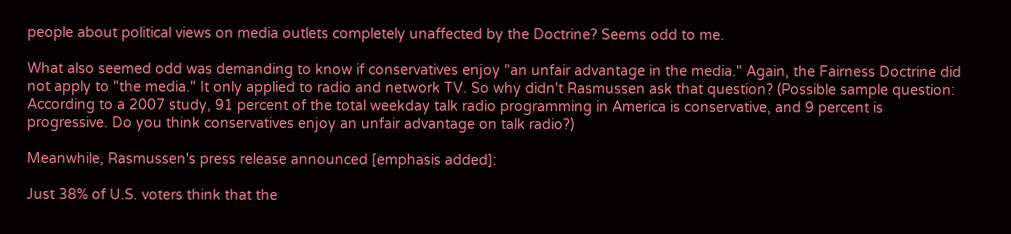people about political views on media outlets completely unaffected by the Doctrine? Seems odd to me.

What also seemed odd was demanding to know if conservatives enjoy "an unfair advantage in the media." Again, the Fairness Doctrine did not apply to "the media." It only applied to radio and network TV. So why didn't Rasmussen ask that question? (Possible sample question: According to a 2007 study, 91 percent of the total weekday talk radio programming in America is conservative, and 9 percent is progressive. Do you think conservatives enjoy an unfair advantage on talk radio?)

Meanwhile, Rasmussen's press release announced [emphasis added]:

Just 38% of U.S. voters think that the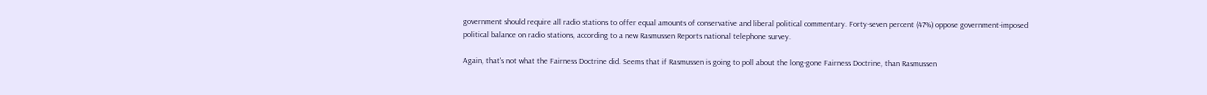government should require all radio stations to offer equal amounts of conservative and liberal political commentary. Forty-seven percent (47%) oppose government-imposed political balance on radio stations, according to a new Rasmussen Reports national telephone survey.

Again, that's not what the Fairness Doctrine did. Seems that if Rasmussen is going to poll about the long-gone Fairness Doctrine, than Rasmussen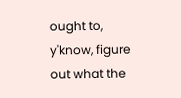ought to, y'know, figure out what the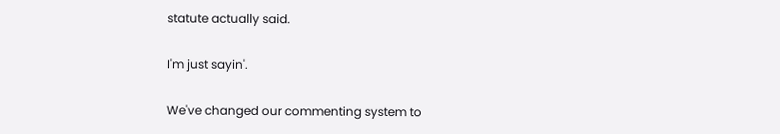statute actually said.

I'm just sayin'.

We've changed our commenting system to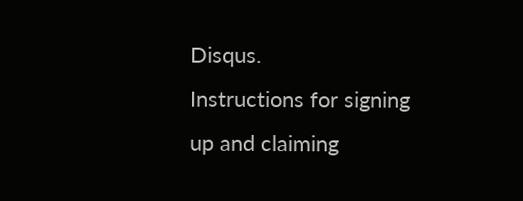Disqus.
Instructions for signing up and claiming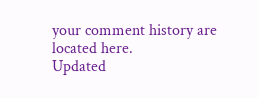your comment history are located here.
Updated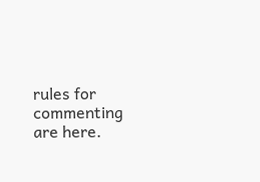rules for commenting are here.